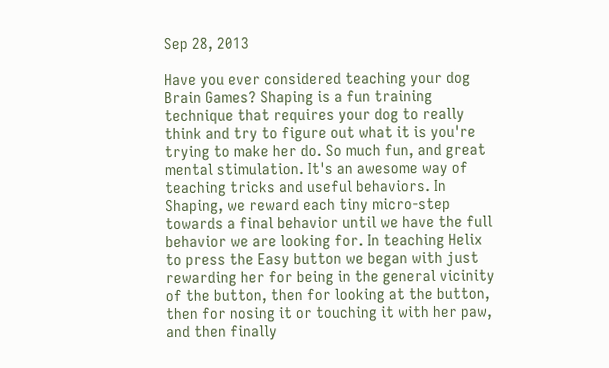Sep 28, 2013

Have you ever considered teaching your dog Brain Games? Shaping is a fun training technique that requires your dog to really think and try to figure out what it is you're trying to make her do. So much fun, and great mental stimulation. It's an awesome way of teaching tricks and useful behaviors. In Shaping, we reward each tiny micro-step towards a final behavior until we have the full behavior we are looking for. In teaching Helix to press the Easy button we began with just rewarding her for being in the general vicinity of the button, then for looking at the button, then for nosing it or touching it with her paw, and then finally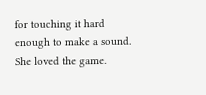for touching it hard enough to make a sound. She loved the game.